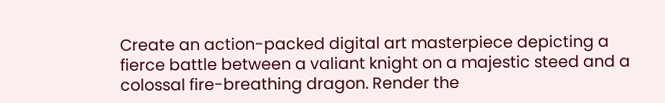Create an action-packed digital art masterpiece depicting a fierce battle between a valiant knight on a majestic steed and a colossal fire-breathing dragon. Render the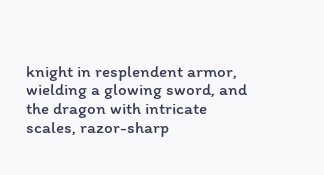knight in resplendent armor, wielding a glowing sword, and the dragon with intricate scales, razor-sharp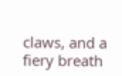claws, and a fiery breath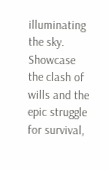illuminating the sky. Showcase the clash of wills and the epic struggle for survival,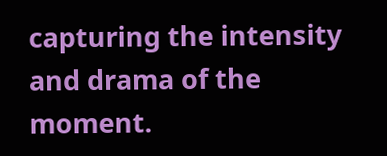capturing the intensity and drama of the moment.